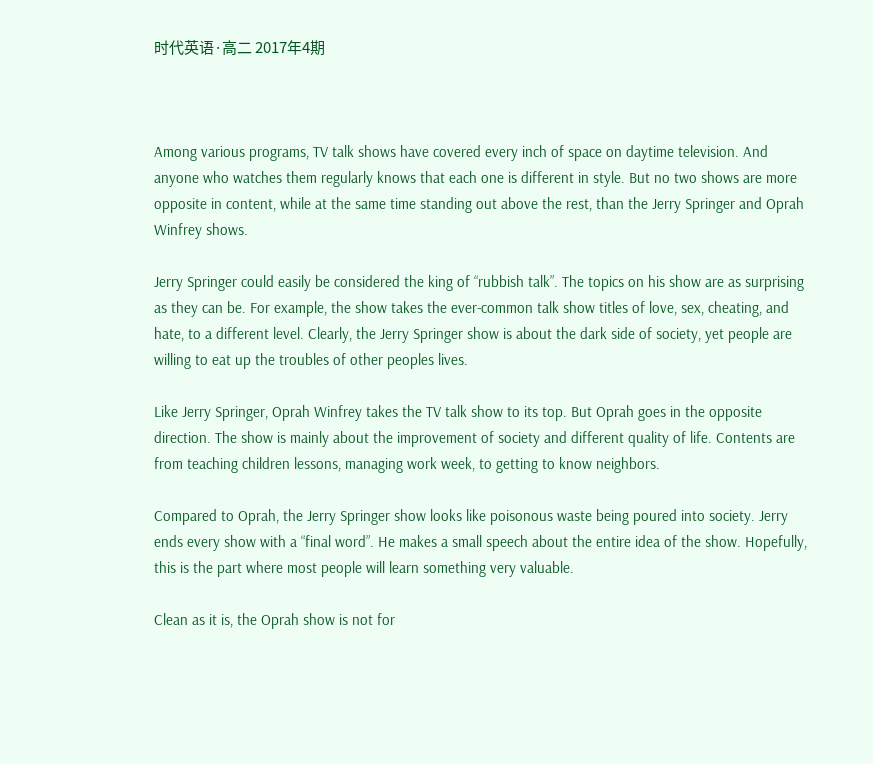时代英语·高二 2017年4期



Among various programs, TV talk shows have covered every inch of space on daytime television. And anyone who watches them regularly knows that each one is different in style. But no two shows are more opposite in content, while at the same time standing out above the rest, than the Jerry Springer and Oprah Winfrey shows.

Jerry Springer could easily be considered the king of “rubbish talk”. The topics on his show are as surprising as they can be. For example, the show takes the ever-common talk show titles of love, sex, cheating, and hate, to a different level. Clearly, the Jerry Springer show is about the dark side of society, yet people are willing to eat up the troubles of other peoples lives.

Like Jerry Springer, Oprah Winfrey takes the TV talk show to its top. But Oprah goes in the opposite direction. The show is mainly about the improvement of society and different quality of life. Contents are from teaching children lessons, managing work week, to getting to know neighbors.

Compared to Oprah, the Jerry Springer show looks like poisonous waste being poured into society. Jerry ends every show with a “final word”. He makes a small speech about the entire idea of the show. Hopefully, this is the part where most people will learn something very valuable.

Clean as it is, the Oprah show is not for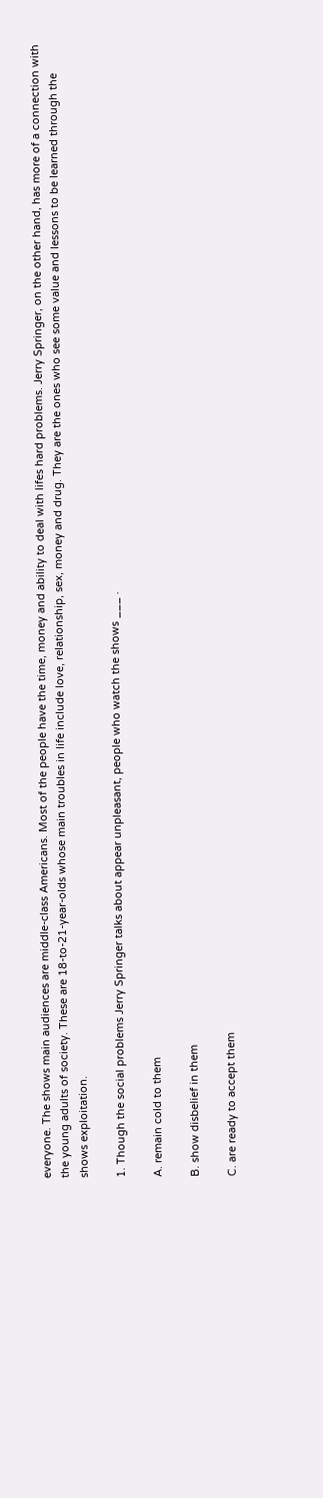everyone. The shows main audiences are middle-class Americans. Most of the people have the time, money and ability to deal with lifes hard problems. Jerry Springer, on the other hand, has more of a connection with the young adults of society. These are 18-to-21-year-olds whose main troubles in life include love, relationship, sex, money and drug. They are the ones who see some value and lessons to be learned through the shows exploitation.

1. Though the social problems Jerry Springer talks about appear unpleasant, people who watch the shows ___ .

A. remain cold to them

B. show disbelief in them

C. are ready to accept them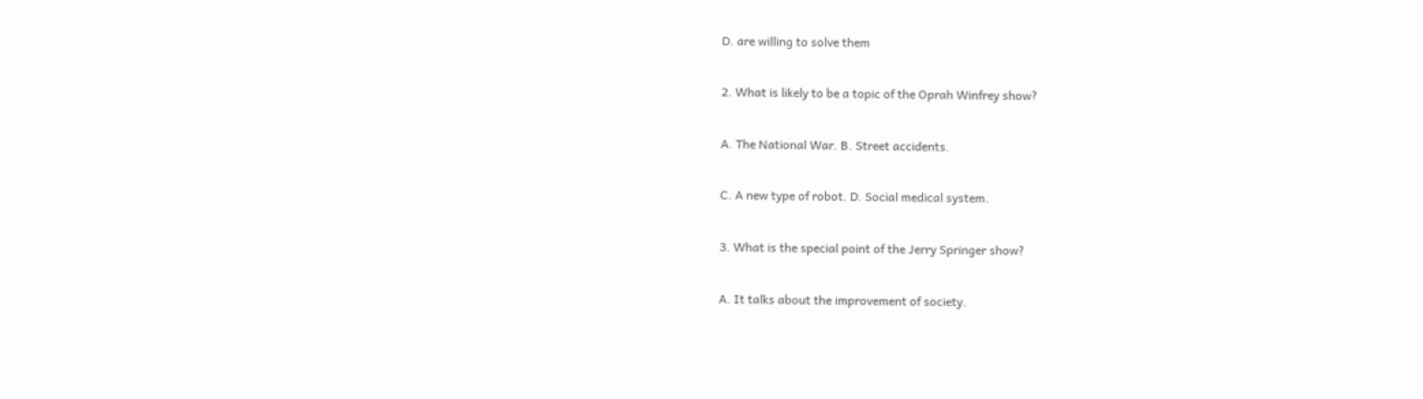D. are willing to solve them

2. What is likely to be a topic of the Oprah Winfrey show?

A. The National War. B. Street accidents.

C. A new type of robot. D. Social medical system.

3. What is the special point of the Jerry Springer show?

A. It talks about the improvement of society.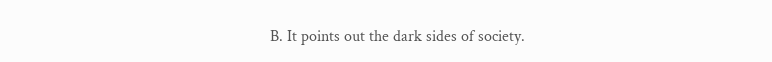B. It points out the dark sides of society.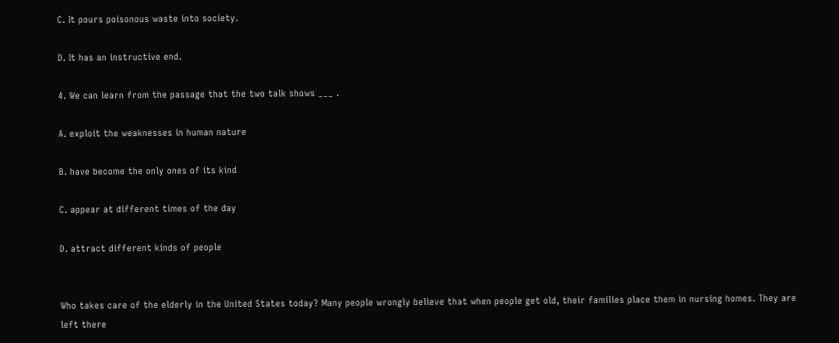C. It pours poisonous waste into society.

D. It has an instructive end.

4. We can learn from the passage that the two talk shows ___ .

A. exploit the weaknesses in human nature

B. have become the only ones of its kind

C. appear at different times of the day

D. attract different kinds of people


Who takes care of the elderly in the United States today? Many people wrongly believe that when people get old, their families place them in nursing homes. They are left there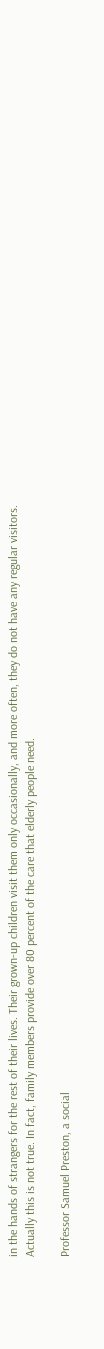in the hands of strangers for the rest of their lives. Their grown-up children visit them only occasionally, and more often, they do not have any regular visitors. Actually this is not true. In fact, family members provide over 80 percent of the care that elderly people need.

Professor Samuel Preston, a social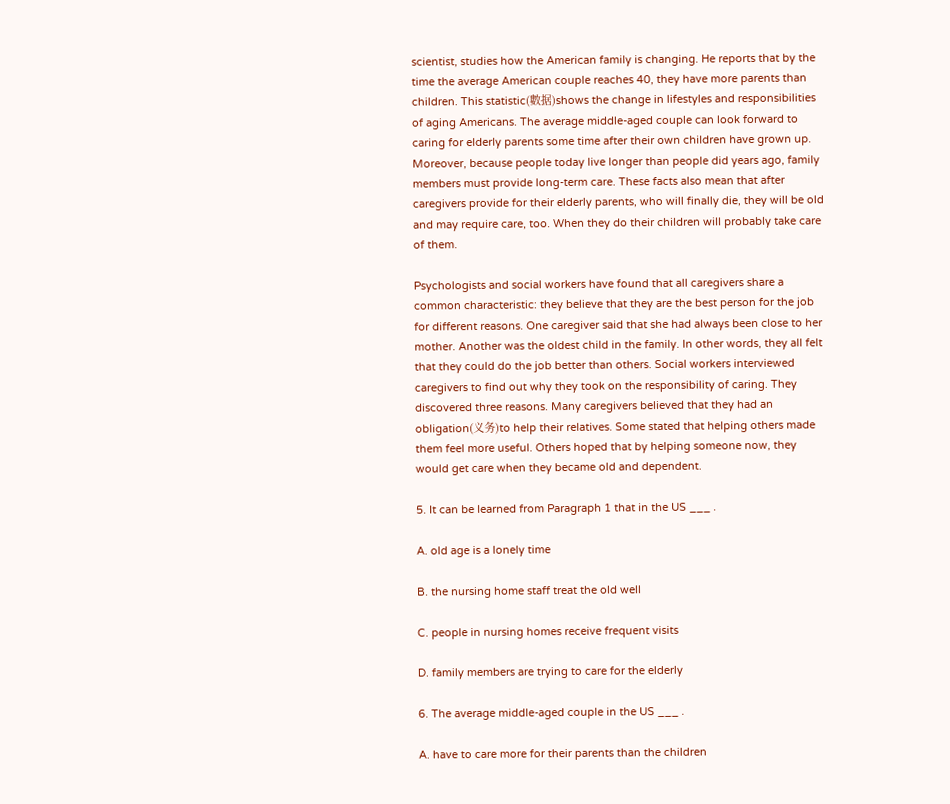scientist, studies how the American family is changing. He reports that by the time the average American couple reaches 40, they have more parents than children. This statistic(數据)shows the change in lifestyles and responsibilities of aging Americans. The average middle-aged couple can look forward to caring for elderly parents some time after their own children have grown up. Moreover, because people today live longer than people did years ago, family members must provide long-term care. These facts also mean that after caregivers provide for their elderly parents, who will finally die, they will be old and may require care, too. When they do their children will probably take care of them.

Psychologists and social workers have found that all caregivers share a common characteristic: they believe that they are the best person for the job for different reasons. One caregiver said that she had always been close to her mother. Another was the oldest child in the family. In other words, they all felt that they could do the job better than others. Social workers interviewed caregivers to find out why they took on the responsibility of caring. They discovered three reasons. Many caregivers believed that they had an obligation(义务)to help their relatives. Some stated that helping others made them feel more useful. Others hoped that by helping someone now, they would get care when they became old and dependent.

5. It can be learned from Paragraph 1 that in the US ___ .

A. old age is a lonely time

B. the nursing home staff treat the old well

C. people in nursing homes receive frequent visits

D. family members are trying to care for the elderly

6. The average middle-aged couple in the US ___ .

A. have to care more for their parents than the children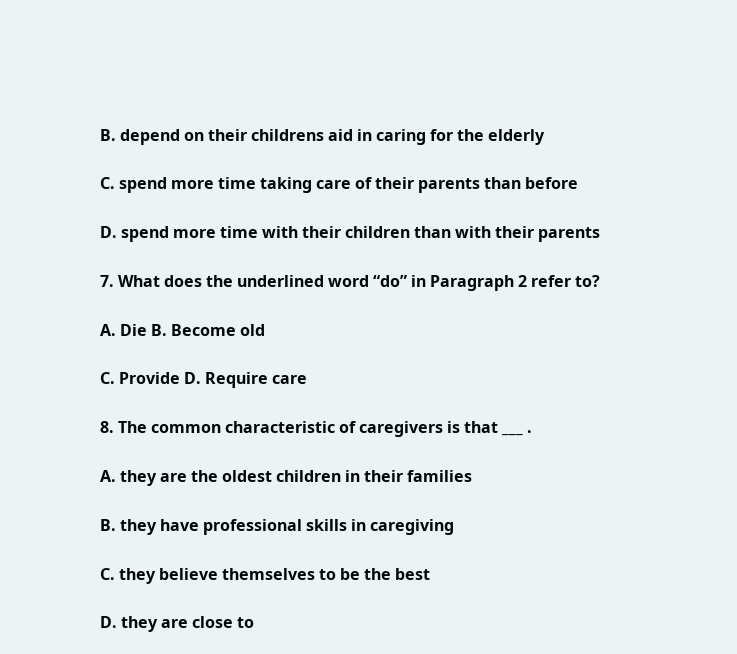B. depend on their childrens aid in caring for the elderly

C. spend more time taking care of their parents than before

D. spend more time with their children than with their parents

7. What does the underlined word “do” in Paragraph 2 refer to?

A. Die B. Become old

C. Provide D. Require care

8. The common characteristic of caregivers is that ___ .

A. they are the oldest children in their families

B. they have professional skills in caregiving

C. they believe themselves to be the best

D. they are close to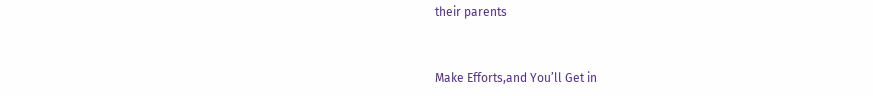their parents


Make Efforts,and You’ll Get in